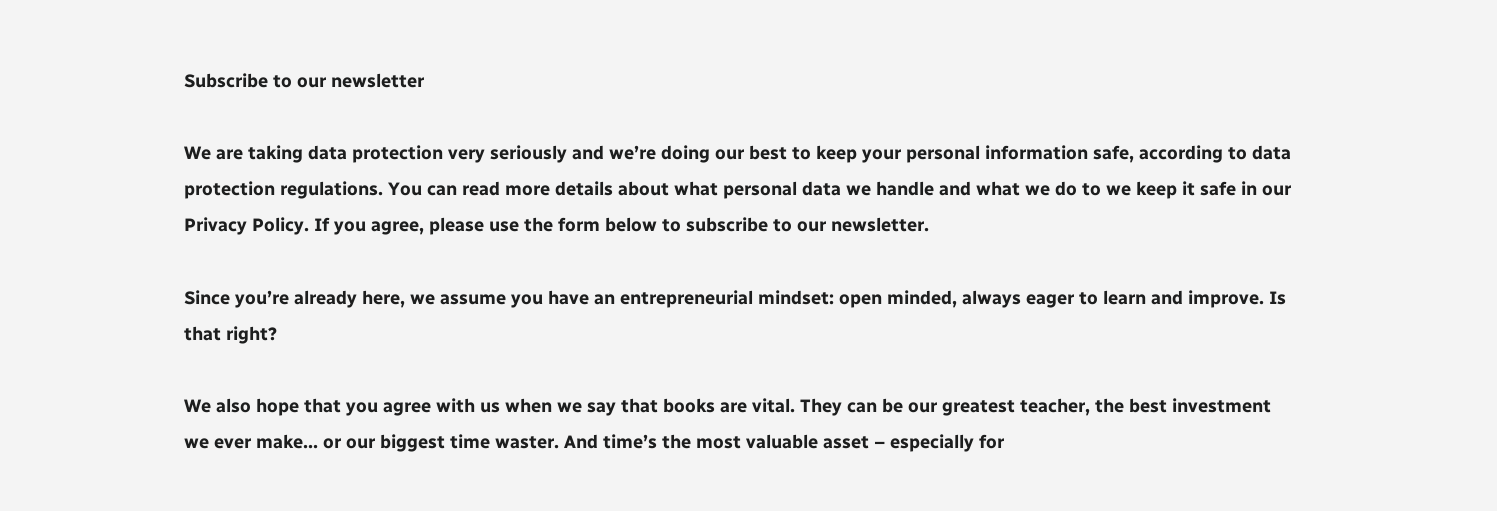Subscribe to our newsletter

We are taking data protection very seriously and we’re doing our best to keep your personal information safe, according to data protection regulations. You can read more details about what personal data we handle and what we do to we keep it safe in our Privacy Policy. If you agree, please use the form below to subscribe to our newsletter.

Since you’re already here, we assume you have an entrepreneurial mindset: open minded, always eager to learn and improve. Is that right?

We also hope that you agree with us when we say that books are vital. They can be our greatest teacher, the best investment we ever make… or our biggest time waster. And time’s the most valuable asset – especially for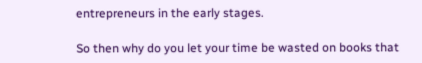entrepreneurs in the early stages.

So then why do you let your time be wasted on books that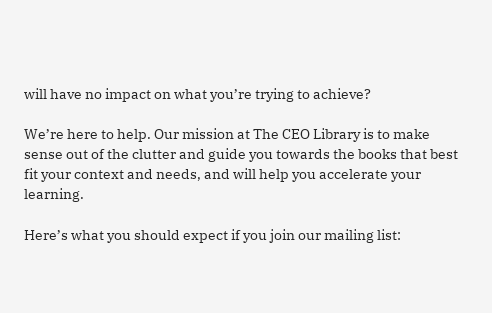will have no impact on what you’re trying to achieve?

We’re here to help. Our mission at The CEO Library is to make sense out of the clutter and guide you towards the books that best fit your context and needs, and will help you accelerate your learning.

Here’s what you should expect if you join our mailing list: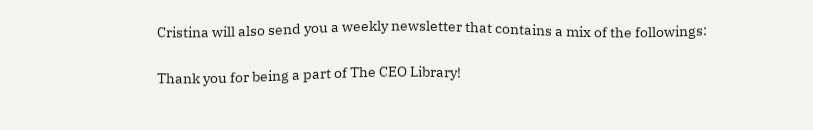Cristina will also send you a weekly newsletter that contains a mix of the followings:

Thank you for being a part of The CEO Library!